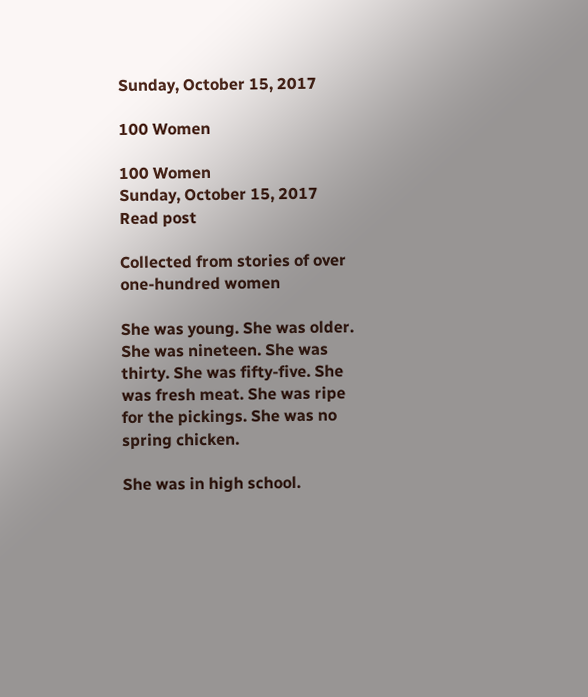Sunday, October 15, 2017

100 Women

100 Women
Sunday, October 15, 2017
Read post

Collected from stories of over one-hundred women

She was young. She was older. She was nineteen. She was thirty. She was fifty-five. She was fresh meat. She was ripe for the pickings. She was no spring chicken.

She was in high school.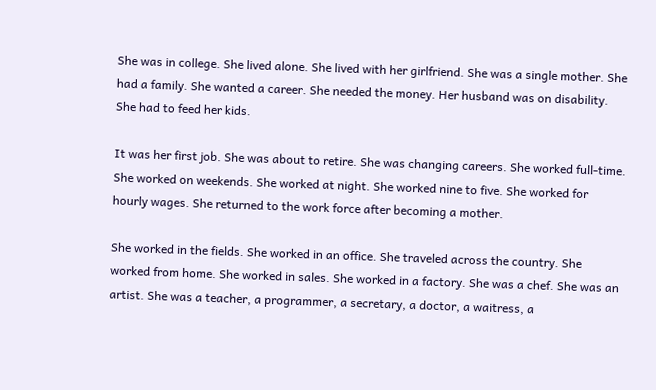She was in college. She lived alone. She lived with her girlfriend. She was a single mother. She had a family. She wanted a career. She needed the money. Her husband was on disability. She had to feed her kids.

It was her first job. She was about to retire. She was changing careers. She worked full-time. She worked on weekends. She worked at night. She worked nine to five. She worked for hourly wages. She returned to the work force after becoming a mother.

She worked in the fields. She worked in an office. She traveled across the country. She worked from home. She worked in sales. She worked in a factory. She was a chef. She was an artist. She was a teacher, a programmer, a secretary, a doctor, a waitress, a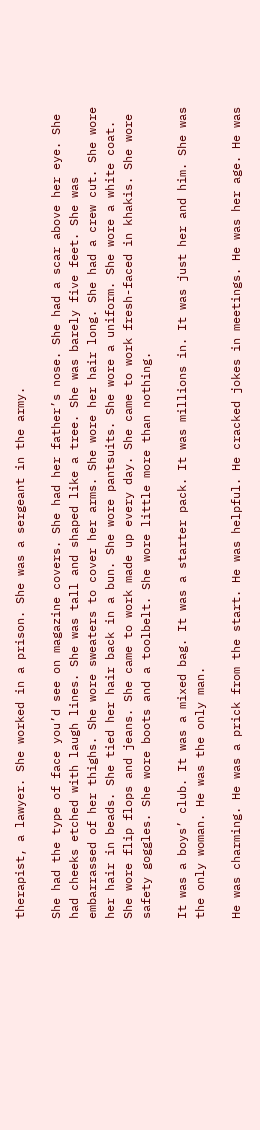therapist, a lawyer. She worked in a prison. She was a sergeant in the army.

She had the type of face you’d see on magazine covers. She had her father’s nose. She had a scar above her eye. She had cheeks etched with laugh lines. She was tall and shaped like a tree. She was barely five feet. She was embarrassed of her thighs. She wore sweaters to cover her arms. She wore her hair long. She had a crew cut. She wore her hair in beads. She tied her hair back in a bun. She wore pantsuits. She wore a uniform. She wore a white coat. She wore flip flops and jeans. She came to work made up every day. She came to work fresh-faced in khakis. She wore safety goggles. She wore boots and a toolbelt. She wore little more than nothing.

It was a boys’ club. It was a mixed bag. It was a starter pack. It was millions in. It was just her and him. She was the only woman. He was the only man.

He was charming. He was a prick from the start. He was helpful. He cracked jokes in meetings. He was her age. He was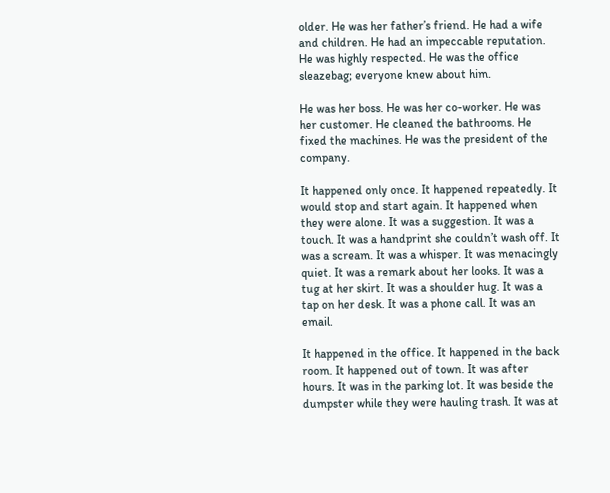older. He was her father’s friend. He had a wife and children. He had an impeccable reputation. He was highly respected. He was the office sleazebag; everyone knew about him.

He was her boss. He was her co-worker. He was her customer. He cleaned the bathrooms. He fixed the machines. He was the president of the company.

It happened only once. It happened repeatedly. It would stop and start again. It happened when they were alone. It was a suggestion. It was a touch. It was a handprint she couldn’t wash off. It was a scream. It was a whisper. It was menacingly quiet. It was a remark about her looks. It was a tug at her skirt. It was a shoulder hug. It was a tap on her desk. It was a phone call. It was an email.

It happened in the office. It happened in the back room. It happened out of town. It was after hours. It was in the parking lot. It was beside the dumpster while they were hauling trash. It was at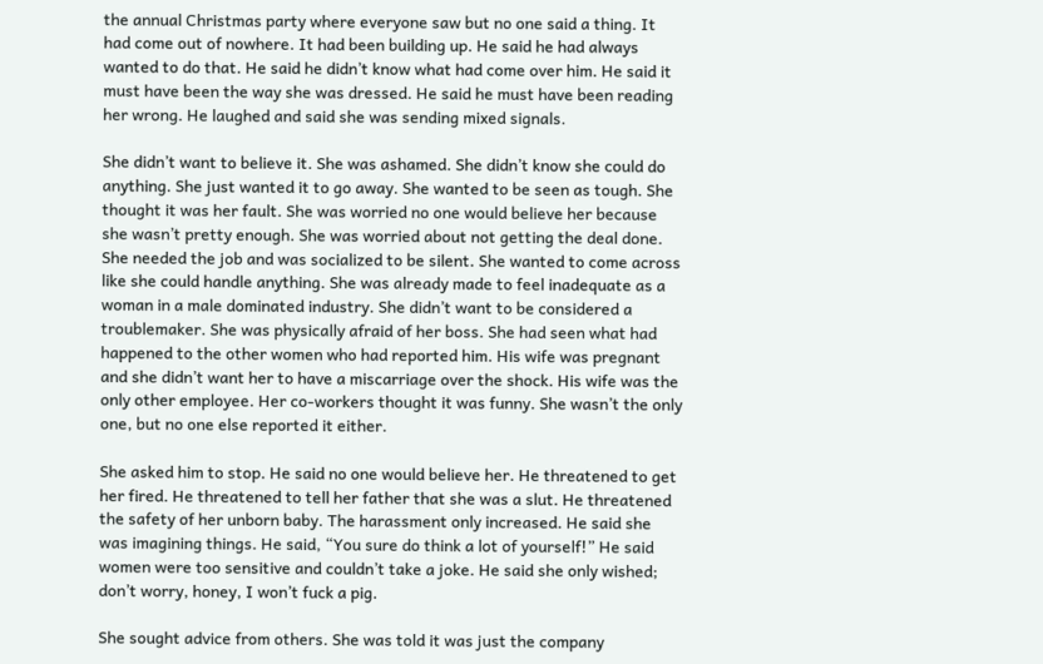the annual Christmas party where everyone saw but no one said a thing. It had come out of nowhere. It had been building up. He said he had always wanted to do that. He said he didn’t know what had come over him. He said it must have been the way she was dressed. He said he must have been reading her wrong. He laughed and said she was sending mixed signals.

She didn’t want to believe it. She was ashamed. She didn’t know she could do anything. She just wanted it to go away. She wanted to be seen as tough. She thought it was her fault. She was worried no one would believe her because she wasn’t pretty enough. She was worried about not getting the deal done. She needed the job and was socialized to be silent. She wanted to come across like she could handle anything. She was already made to feel inadequate as a woman in a male dominated industry. She didn’t want to be considered a troublemaker. She was physically afraid of her boss. She had seen what had happened to the other women who had reported him. His wife was pregnant and she didn’t want her to have a miscarriage over the shock. His wife was the only other employee. Her co-workers thought it was funny. She wasn’t the only one, but no one else reported it either.

She asked him to stop. He said no one would believe her. He threatened to get her fired. He threatened to tell her father that she was a slut. He threatened the safety of her unborn baby. The harassment only increased. He said she was imagining things. He said, “You sure do think a lot of yourself!” He said women were too sensitive and couldn’t take a joke. He said she only wished; don’t worry, honey, I won’t fuck a pig.

She sought advice from others. She was told it was just the company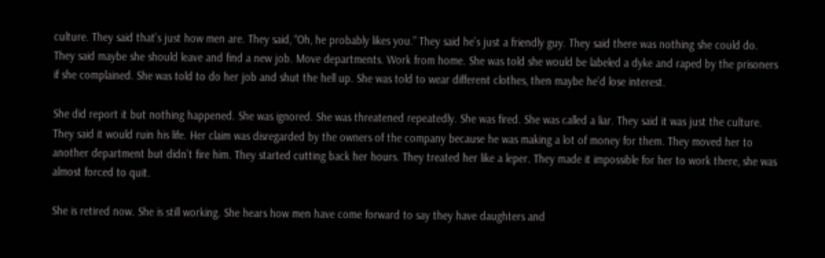culture. They said that’s just how men are. They said, “Oh, he probably likes you.” They said he’s just a friendly guy. They said there was nothing she could do. They said maybe she should leave and find a new job. Move departments. Work from home. She was told she would be labeled a dyke and raped by the prisoners if she complained. She was told to do her job and shut the hell up. She was told to wear different clothes, then maybe he’d lose interest.

She did report it but nothing happened. She was ignored. She was threatened repeatedly. She was fired. She was called a liar. They said it was just the culture. They said it would ruin his life. Her claim was disregarded by the owners of the company because he was making a lot of money for them. They moved her to another department but didn’t fire him. They started cutting back her hours. They treated her like a leper. They made it impossible for her to work there, she was almost forced to quit.

She is retired now. She is still working. She hears how men have come forward to say they have daughters and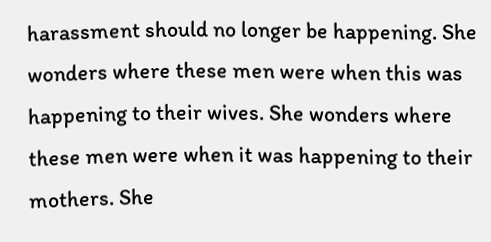harassment should no longer be happening. She wonders where these men were when this was happening to their wives. She wonders where these men were when it was happening to their mothers. She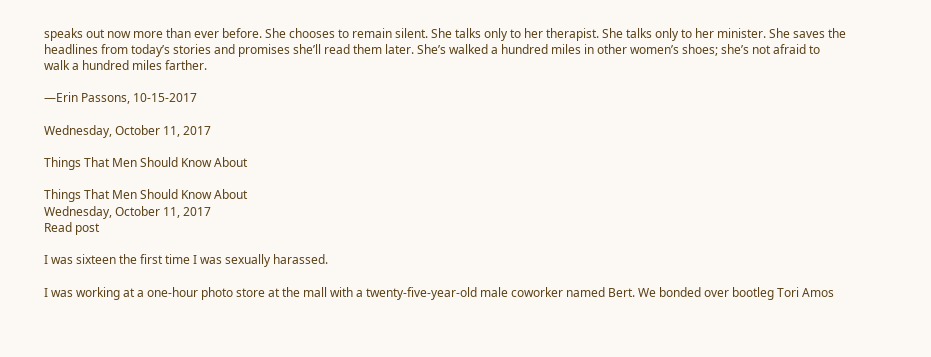speaks out now more than ever before. She chooses to remain silent. She talks only to her therapist. She talks only to her minister. She saves the headlines from today’s stories and promises she’ll read them later. She’s walked a hundred miles in other women’s shoes; she’s not afraid to walk a hundred miles farther.

—Erin Passons, 10-15-2017

Wednesday, October 11, 2017

Things That Men Should Know About

Things That Men Should Know About
Wednesday, October 11, 2017
Read post

I was sixteen the first time I was sexually harassed.

I was working at a one-hour photo store at the mall with a twenty-five-year-old male coworker named Bert. We bonded over bootleg Tori Amos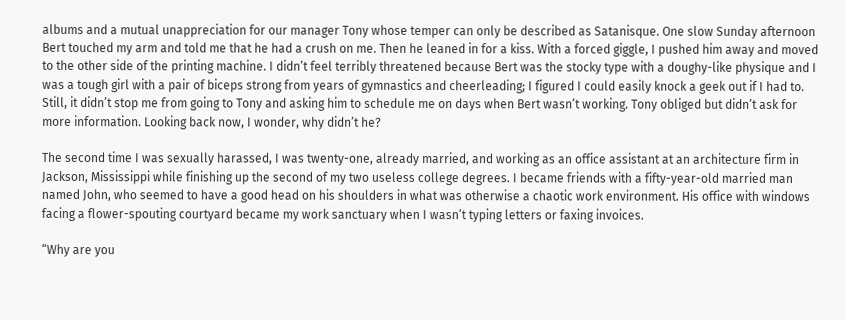albums and a mutual unappreciation for our manager Tony whose temper can only be described as Satanisque. One slow Sunday afternoon Bert touched my arm and told me that he had a crush on me. Then he leaned in for a kiss. With a forced giggle, I pushed him away and moved to the other side of the printing machine. I didn’t feel terribly threatened because Bert was the stocky type with a doughy-like physique and I was a tough girl with a pair of biceps strong from years of gymnastics and cheerleading; I figured I could easily knock a geek out if I had to. Still, it didn’t stop me from going to Tony and asking him to schedule me on days when Bert wasn’t working. Tony obliged but didn’t ask for more information. Looking back now, I wonder, why didn’t he?

The second time I was sexually harassed, I was twenty-one, already married, and working as an office assistant at an architecture firm in Jackson, Mississippi while finishing up the second of my two useless college degrees. I became friends with a fifty-year-old married man named John, who seemed to have a good head on his shoulders in what was otherwise a chaotic work environment. His office with windows facing a flower-spouting courtyard became my work sanctuary when I wasn’t typing letters or faxing invoices.

“Why are you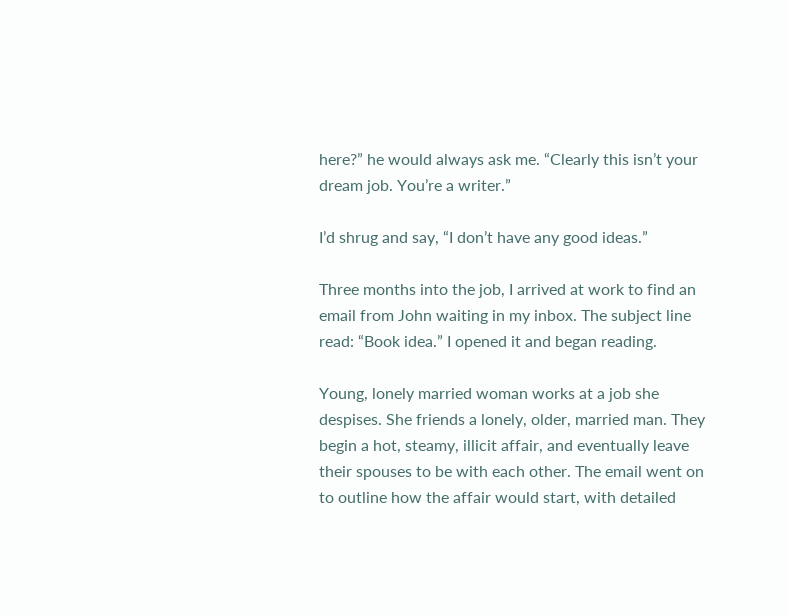here?” he would always ask me. “Clearly this isn’t your dream job. You’re a writer.”

I’d shrug and say, “I don’t have any good ideas.”

Three months into the job, I arrived at work to find an email from John waiting in my inbox. The subject line read: “Book idea.” I opened it and began reading.

Young, lonely married woman works at a job she despises. She friends a lonely, older, married man. They begin a hot, steamy, illicit affair, and eventually leave their spouses to be with each other. The email went on to outline how the affair would start, with detailed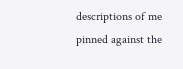descriptions of me pinned against the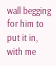wall begging for him to put it in, with me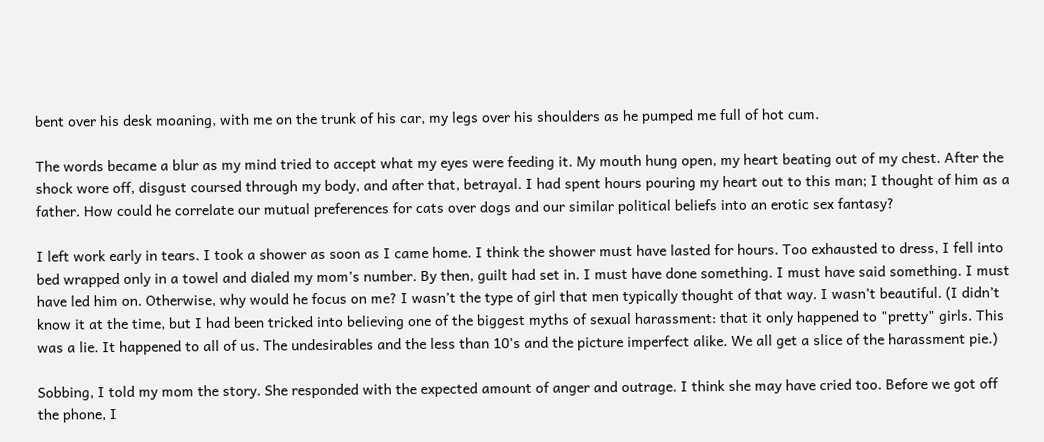bent over his desk moaning, with me on the trunk of his car, my legs over his shoulders as he pumped me full of hot cum.

The words became a blur as my mind tried to accept what my eyes were feeding it. My mouth hung open, my heart beating out of my chest. After the shock wore off, disgust coursed through my body, and after that, betrayal. I had spent hours pouring my heart out to this man; I thought of him as a father. How could he correlate our mutual preferences for cats over dogs and our similar political beliefs into an erotic sex fantasy?

I left work early in tears. I took a shower as soon as I came home. I think the shower must have lasted for hours. Too exhausted to dress, I fell into bed wrapped only in a towel and dialed my mom’s number. By then, guilt had set in. I must have done something. I must have said something. I must have led him on. Otherwise, why would he focus on me? I wasn’t the type of girl that men typically thought of that way. I wasn’t beautiful. (I didn’t know it at the time, but I had been tricked into believing one of the biggest myths of sexual harassment: that it only happened to "pretty" girls. This was a lie. It happened to all of us. The undesirables and the less than 10’s and the picture imperfect alike. We all get a slice of the harassment pie.)

Sobbing, I told my mom the story. She responded with the expected amount of anger and outrage. I think she may have cried too. Before we got off the phone, I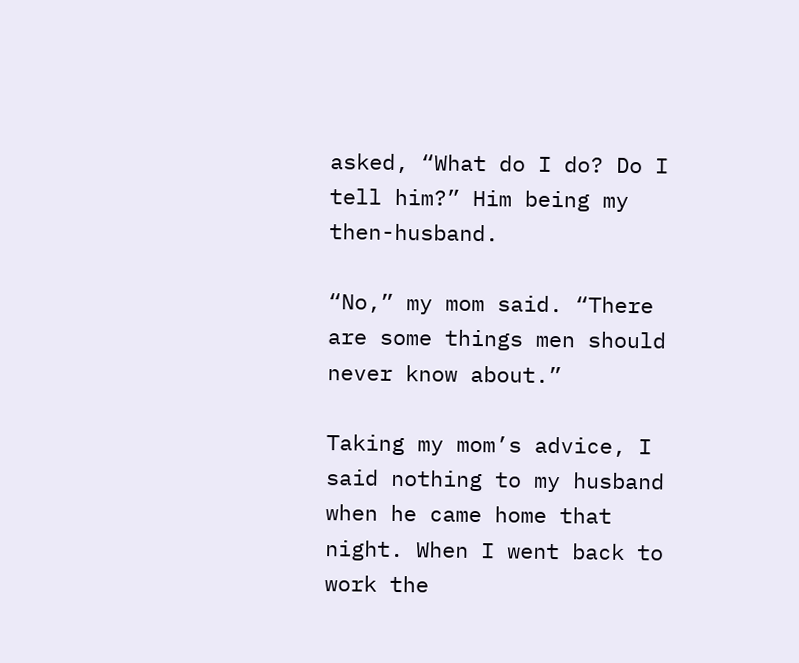asked, “What do I do? Do I tell him?” Him being my then-husband.

“No,” my mom said. “There are some things men should never know about.”

Taking my mom’s advice, I said nothing to my husband when he came home that night. When I went back to work the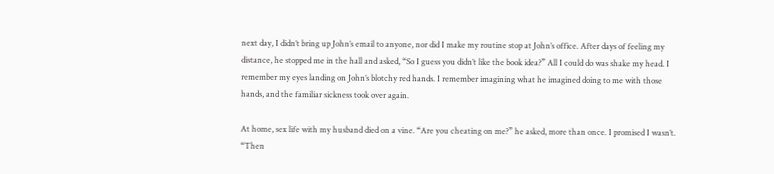next day, I didn’t bring up John’s email to anyone, nor did I make my routine stop at John’s office. After days of feeling my distance, he stopped me in the hall and asked, “So I guess you didn’t like the book idea?” All I could do was shake my head. I remember my eyes landing on John’s blotchy red hands. I remember imagining what he imagined doing to me with those hands, and the familiar sickness took over again.

At home, sex life with my husband died on a vine. “Are you cheating on me?” he asked, more than once. I promised I wasn’t. “Then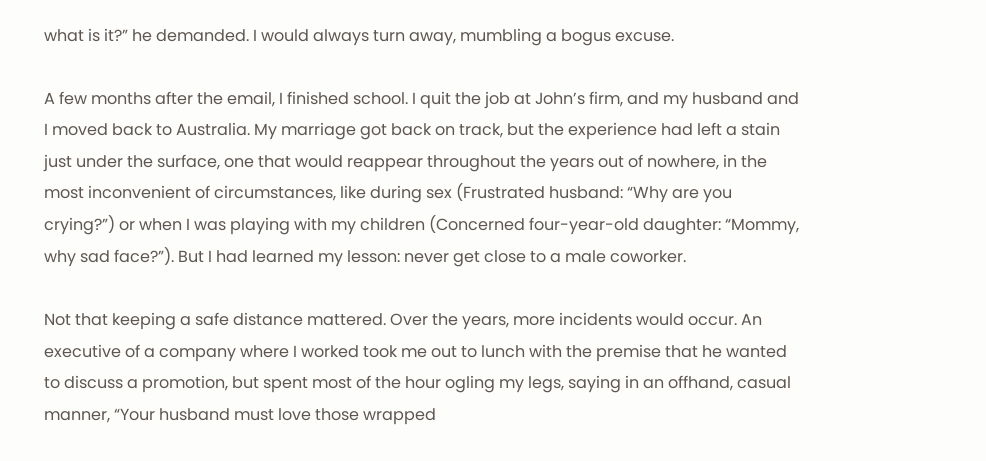what is it?” he demanded. I would always turn away, mumbling a bogus excuse.

A few months after the email, I finished school. I quit the job at John’s firm, and my husband and I moved back to Australia. My marriage got back on track, but the experience had left a stain just under the surface, one that would reappear throughout the years out of nowhere, in the most inconvenient of circumstances, like during sex (Frustrated husband: “Why are you crying?”) or when I was playing with my children (Concerned four-year-old daughter: “Mommy, why sad face?”). But I had learned my lesson: never get close to a male coworker.

Not that keeping a safe distance mattered. Over the years, more incidents would occur. An executive of a company where I worked took me out to lunch with the premise that he wanted to discuss a promotion, but spent most of the hour ogling my legs, saying in an offhand, casual manner, “Your husband must love those wrapped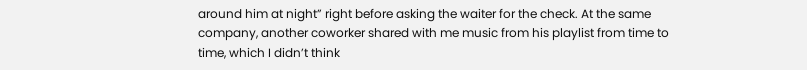around him at night” right before asking the waiter for the check. At the same company, another coworker shared with me music from his playlist from time to time, which I didn’t think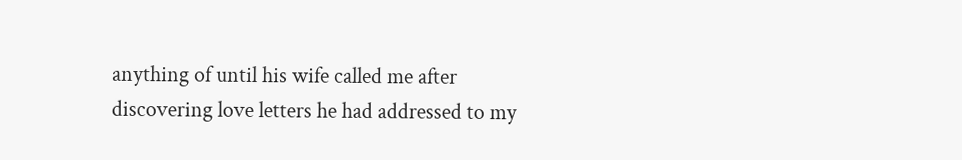anything of until his wife called me after discovering love letters he had addressed to my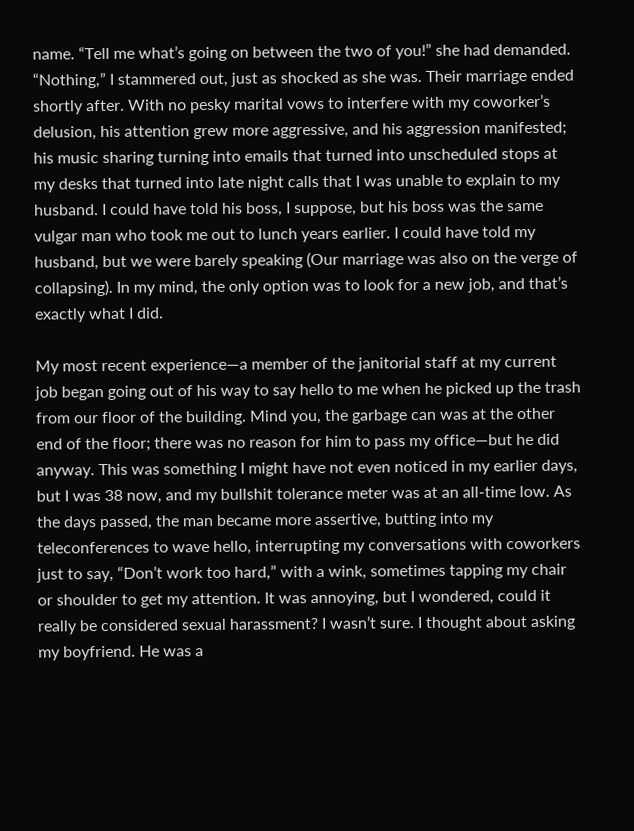name. “Tell me what’s going on between the two of you!” she had demanded. “Nothing,” I stammered out, just as shocked as she was. Their marriage ended shortly after. With no pesky marital vows to interfere with my coworker’s delusion, his attention grew more aggressive, and his aggression manifested; his music sharing turning into emails that turned into unscheduled stops at my desks that turned into late night calls that I was unable to explain to my husband. I could have told his boss, I suppose, but his boss was the same vulgar man who took me out to lunch years earlier. I could have told my husband, but we were barely speaking (Our marriage was also on the verge of collapsing). In my mind, the only option was to look for a new job, and that’s exactly what I did.

My most recent experience—a member of the janitorial staff at my current job began going out of his way to say hello to me when he picked up the trash from our floor of the building. Mind you, the garbage can was at the other end of the floor; there was no reason for him to pass my office—but he did anyway. This was something I might have not even noticed in my earlier days, but I was 38 now, and my bullshit tolerance meter was at an all-time low. As the days passed, the man became more assertive, butting into my teleconferences to wave hello, interrupting my conversations with coworkers just to say, “Don’t work too hard,” with a wink, sometimes tapping my chair or shoulder to get my attention. It was annoying, but I wondered, could it really be considered sexual harassment? I wasn’t sure. I thought about asking my boyfriend. He was a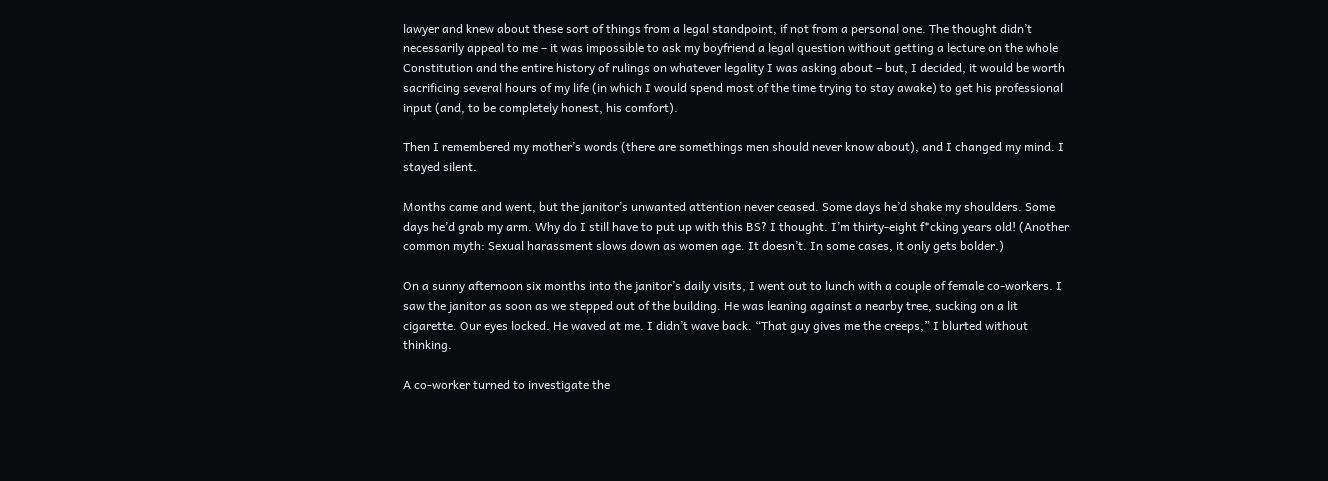lawyer and knew about these sort of things from a legal standpoint, if not from a personal one. The thought didn’t necessarily appeal to me – it was impossible to ask my boyfriend a legal question without getting a lecture on the whole Constitution and the entire history of rulings on whatever legality I was asking about – but, I decided, it would be worth sacrificing several hours of my life (in which I would spend most of the time trying to stay awake) to get his professional input (and, to be completely honest, his comfort).

Then I remembered my mother’s words (there are somethings men should never know about), and I changed my mind. I stayed silent.

Months came and went, but the janitor’s unwanted attention never ceased. Some days he’d shake my shoulders. Some days he’d grab my arm. Why do I still have to put up with this BS? I thought. I’m thirty-eight f*cking years old! (Another common myth: Sexual harassment slows down as women age. It doesn’t. In some cases, it only gets bolder.)

On a sunny afternoon six months into the janitor’s daily visits, I went out to lunch with a couple of female co-workers. I saw the janitor as soon as we stepped out of the building. He was leaning against a nearby tree, sucking on a lit cigarette. Our eyes locked. He waved at me. I didn’t wave back. “That guy gives me the creeps,” I blurted without thinking.

A co-worker turned to investigate the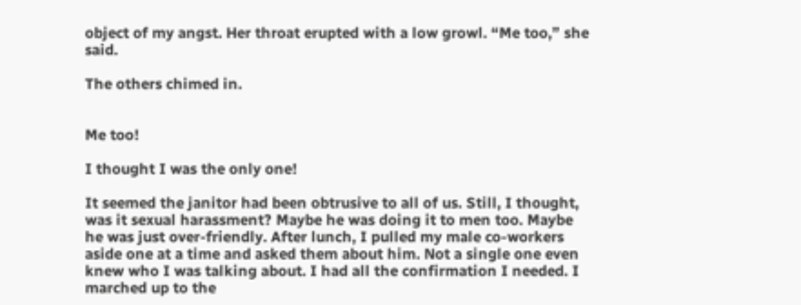object of my angst. Her throat erupted with a low growl. “Me too,” she said.

The others chimed in.


Me too!

I thought I was the only one!

It seemed the janitor had been obtrusive to all of us. Still, I thought, was it sexual harassment? Maybe he was doing it to men too. Maybe he was just over-friendly. After lunch, I pulled my male co-workers aside one at a time and asked them about him. Not a single one even knew who I was talking about. I had all the confirmation I needed. I marched up to the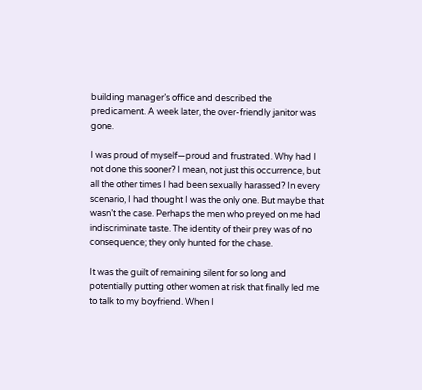building manager’s office and described the predicament. A week later, the over-friendly janitor was gone.

I was proud of myself—proud and frustrated. Why had I not done this sooner? I mean, not just this occurrence, but all the other times I had been sexually harassed? In every scenario, I had thought I was the only one. But maybe that wasn’t the case. Perhaps the men who preyed on me had indiscriminate taste. The identity of their prey was of no consequence; they only hunted for the chase.

It was the guilt of remaining silent for so long and potentially putting other women at risk that finally led me to talk to my boyfriend. When I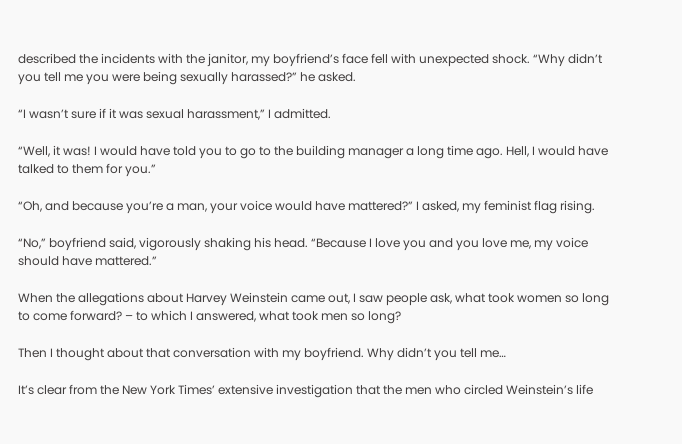described the incidents with the janitor, my boyfriend’s face fell with unexpected shock. “Why didn’t you tell me you were being sexually harassed?” he asked.

“I wasn’t sure if it was sexual harassment,” I admitted.

“Well, it was! I would have told you to go to the building manager a long time ago. Hell, I would have talked to them for you.”

“Oh, and because you’re a man, your voice would have mattered?” I asked, my feminist flag rising.

“No,” boyfriend said, vigorously shaking his head. “Because I love you and you love me, my voice should have mattered.”

When the allegations about Harvey Weinstein came out, I saw people ask, what took women so long to come forward? – to which I answered, what took men so long?

Then I thought about that conversation with my boyfriend. Why didn’t you tell me…

It’s clear from the New York Times’ extensive investigation that the men who circled Weinstein’s life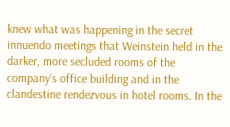knew what was happening in the secret innuendo meetings that Weinstein held in the darker, more secluded rooms of the company’s office building and in the clandestine rendezvous in hotel rooms. In the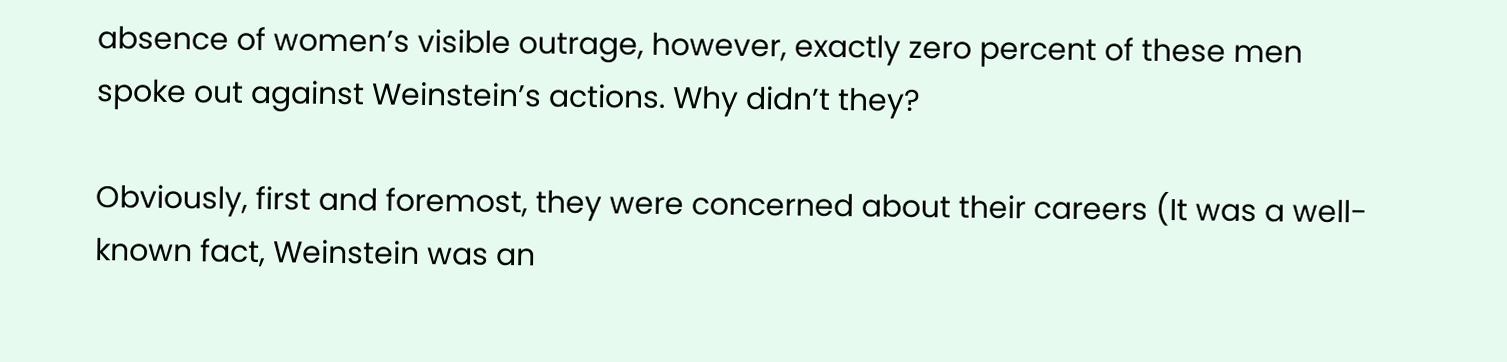absence of women’s visible outrage, however, exactly zero percent of these men spoke out against Weinstein’s actions. Why didn’t they?

Obviously, first and foremost, they were concerned about their careers (It was a well-known fact, Weinstein was an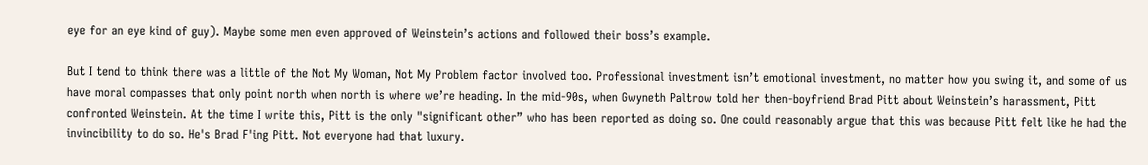eye for an eye kind of guy). Maybe some men even approved of Weinstein’s actions and followed their boss’s example.

But I tend to think there was a little of the Not My Woman, Not My Problem factor involved too. Professional investment isn’t emotional investment, no matter how you swing it, and some of us have moral compasses that only point north when north is where we’re heading. In the mid-90s, when Gwyneth Paltrow told her then-boyfriend Brad Pitt about Weinstein’s harassment, Pitt confronted Weinstein. At the time I write this, Pitt is the only "significant other” who has been reported as doing so. One could reasonably argue that this was because Pitt felt like he had the invincibility to do so. He's Brad F'ing Pitt. Not everyone had that luxury.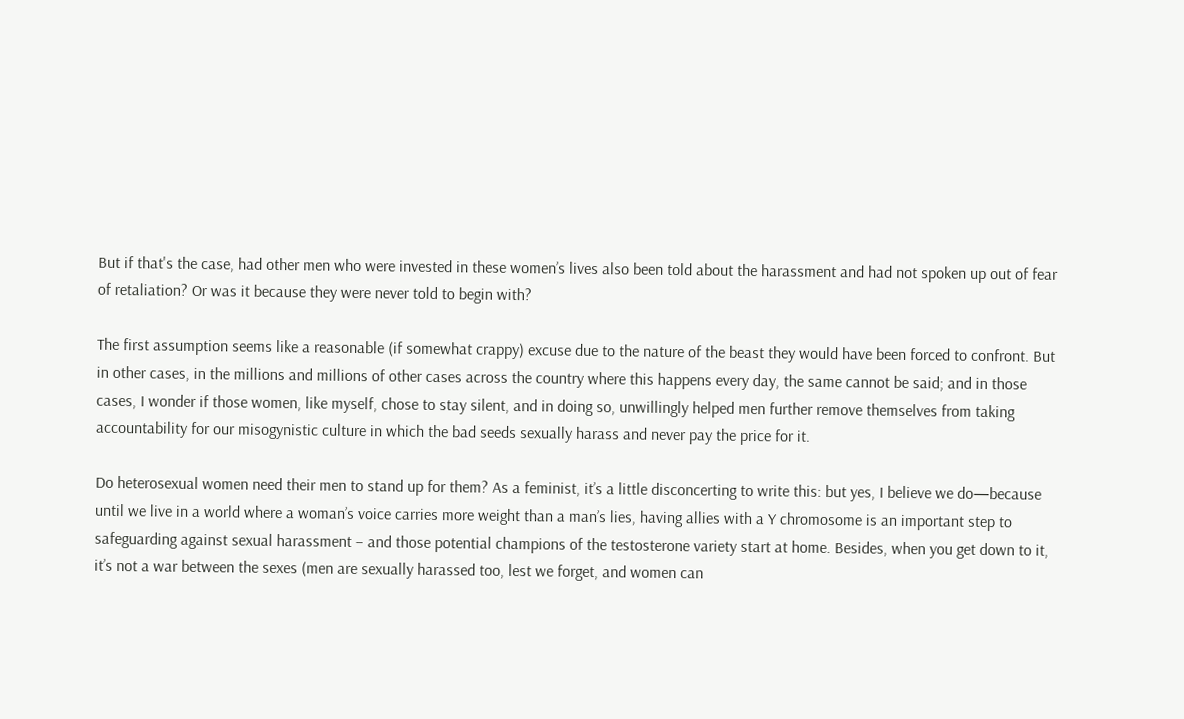But if that's the case, had other men who were invested in these women’s lives also been told about the harassment and had not spoken up out of fear of retaliation? Or was it because they were never told to begin with?

The first assumption seems like a reasonable (if somewhat crappy) excuse due to the nature of the beast they would have been forced to confront. But in other cases, in the millions and millions of other cases across the country where this happens every day, the same cannot be said; and in those cases, I wonder if those women, like myself, chose to stay silent, and in doing so, unwillingly helped men further remove themselves from taking accountability for our misogynistic culture in which the bad seeds sexually harass and never pay the price for it.

Do heterosexual women need their men to stand up for them? As a feminist, it’s a little disconcerting to write this: but yes, I believe we do—because until we live in a world where a woman’s voice carries more weight than a man’s lies, having allies with a Y chromosome is an important step to safeguarding against sexual harassment – and those potential champions of the testosterone variety start at home. Besides, when you get down to it, it’s not a war between the sexes (men are sexually harassed too, lest we forget, and women can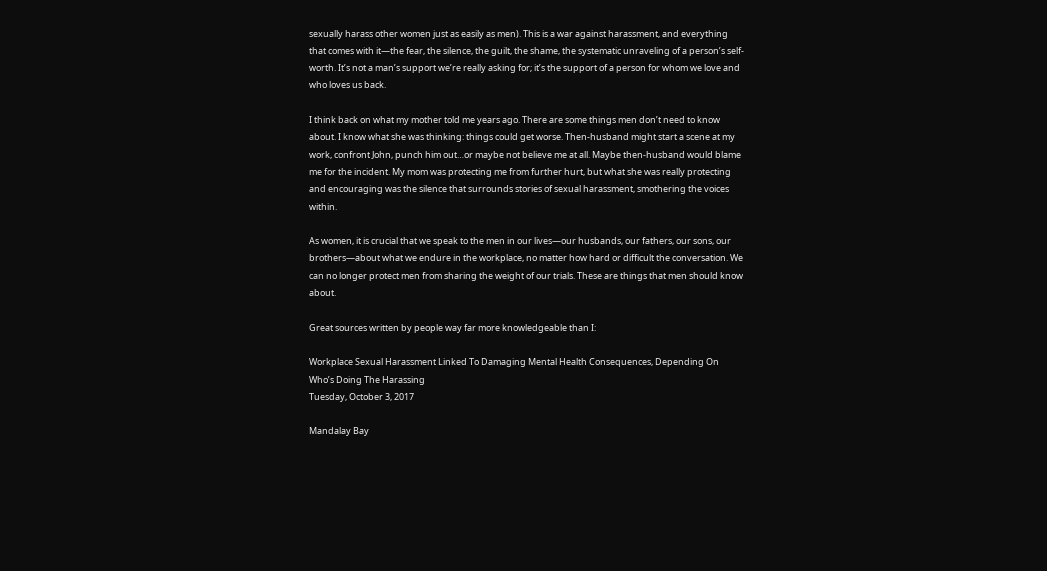sexually harass other women just as easily as men). This is a war against harassment, and everything that comes with it—the fear, the silence, the guilt, the shame, the systematic unraveling of a person’s self-worth. It’s not a man’s support we’re really asking for; it’s the support of a person for whom we love and who loves us back.

I think back on what my mother told me years ago. There are some things men don’t need to know about. I know what she was thinking: things could get worse. Then-husband might start a scene at my work, confront John, punch him out…or maybe not believe me at all. Maybe then-husband would blame me for the incident. My mom was protecting me from further hurt, but what she was really protecting and encouraging was the silence that surrounds stories of sexual harassment, smothering the voices within.

As women, it is crucial that we speak to the men in our lives—our husbands, our fathers, our sons, our brothers—about what we endure in the workplace, no matter how hard or difficult the conversation. We can no longer protect men from sharing the weight of our trials. These are things that men should know about.

Great sources written by people way far more knowledgeable than I:

Workplace Sexual Harassment Linked To Damaging Mental Health Consequences, Depending On Who’s Doing The Harassing
Tuesday, October 3, 2017

Mandalay Bay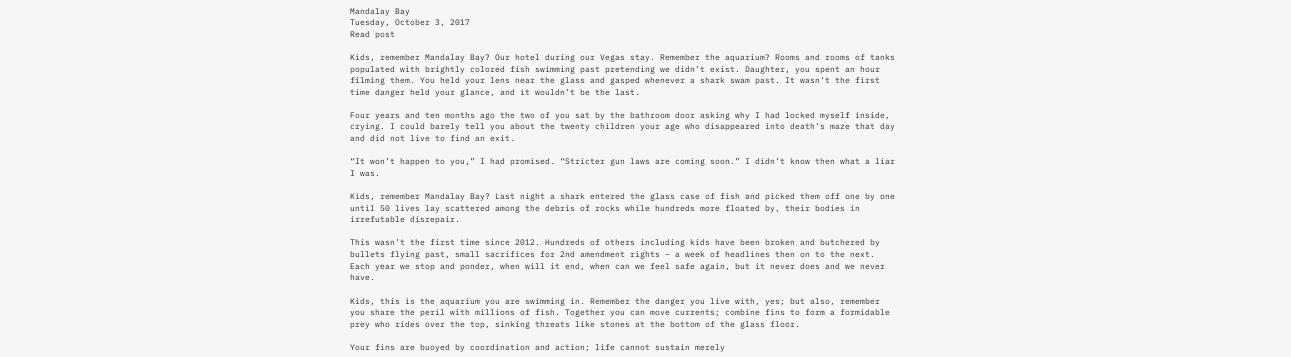Mandalay Bay
Tuesday, October 3, 2017
Read post

Kids, remember Mandalay Bay? Our hotel during our Vegas stay. Remember the aquarium? Rooms and rooms of tanks populated with brightly colored fish swimming past pretending we didn’t exist. Daughter, you spent an hour filming them. You held your lens near the glass and gasped whenever a shark swam past. It wasn’t the first time danger held your glance, and it wouldn’t be the last.

Four years and ten months ago the two of you sat by the bathroom door asking why I had locked myself inside, crying. I could barely tell you about the twenty children your age who disappeared into death’s maze that day and did not live to find an exit.

“It won’t happen to you,” I had promised. “Stricter gun laws are coming soon.” I didn’t know then what a liar I was.

Kids, remember Mandalay Bay? Last night a shark entered the glass case of fish and picked them off one by one until 50 lives lay scattered among the debris of rocks while hundreds more floated by, their bodies in irrefutable disrepair.

This wasn’t the first time since 2012. Hundreds of others including kids have been broken and butchered by bullets flying past, small sacrifices for 2nd amendment rights – a week of headlines then on to the next. Each year we stop and ponder, when will it end, when can we feel safe again, but it never does and we never have.

Kids, this is the aquarium you are swimming in. Remember the danger you live with, yes; but also, remember you share the peril with millions of fish. Together you can move currents; combine fins to form a formidable prey who rides over the top, sinking threats like stones at the bottom of the glass floor.

Your fins are buoyed by coordination and action; life cannot sustain merely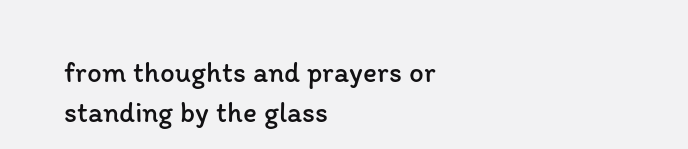from thoughts and prayers or standing by the glass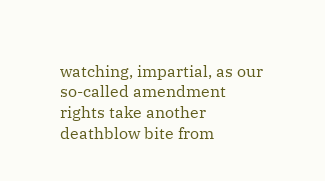watching, impartial, as our so-called amendment rights take another deathblow bite from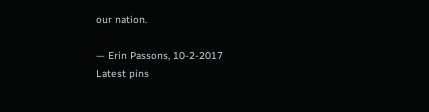our nation.

— Erin Passons, 10-2-2017
Latest pins